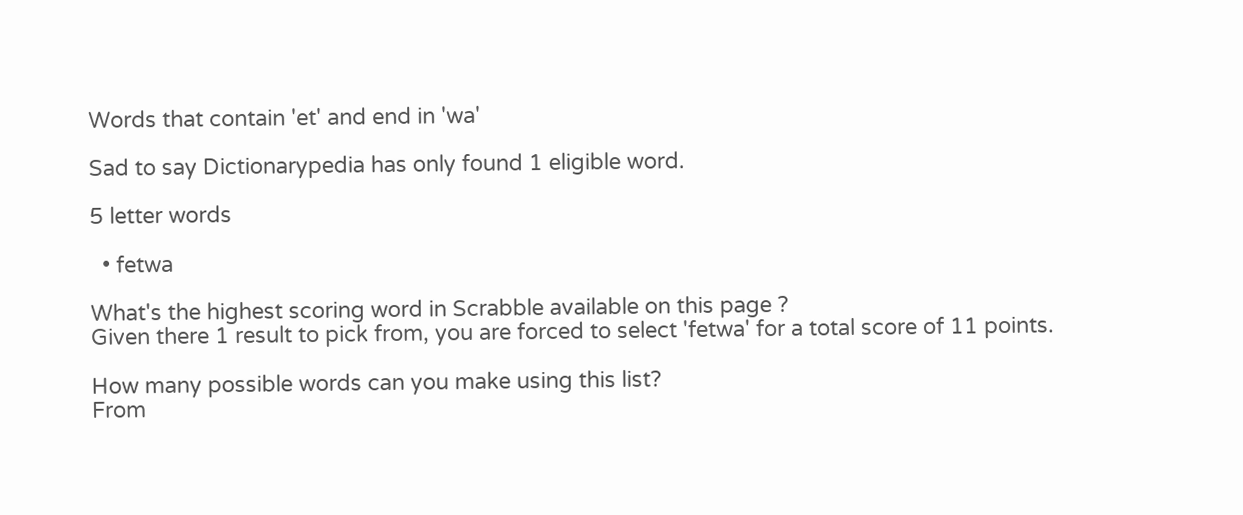Words that contain 'et' and end in 'wa'

Sad to say Dictionarypedia has only found 1 eligible word.

5 letter words

  • fetwa

What's the highest scoring word in Scrabble available on this page ?
Given there 1 result to pick from, you are forced to select 'fetwa' for a total score of 11 points.

How many possible words can you make using this list?
From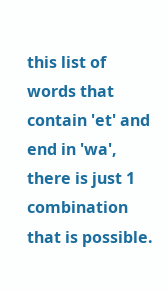this list of words that contain 'et' and end in 'wa', there is just 1 combination that is possible.